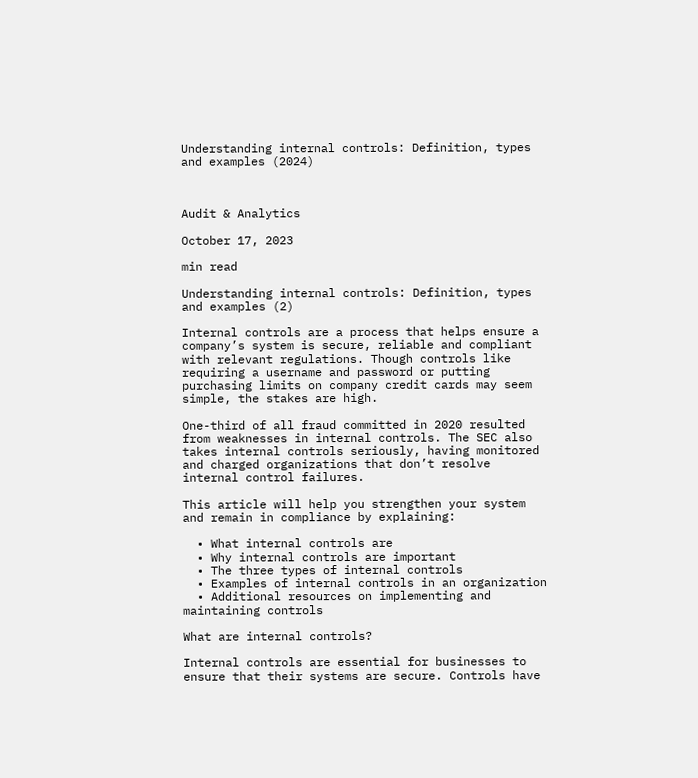Understanding internal controls: Definition, types and examples (2024)



Audit & Analytics

October 17, 2023

min read

Understanding internal controls: Definition, types and examples (2)

Internal controls are a process that helps ensure a company’s system is secure, reliable and compliant with relevant regulations. Though controls like requiring a username and password or putting purchasing limits on company credit cards may seem simple, the stakes are high.

One-third of all fraud committed in 2020 resulted from weaknesses in internal controls. The SEC also takes internal controls seriously, having monitored and charged organizations that don’t resolve internal control failures.

This article will help you strengthen your system and remain in compliance by explaining:

  • What internal controls are
  • Why internal controls are important
  • The three types of internal controls
  • Examples of internal controls in an organization
  • Additional resources on implementing and maintaining controls

What are internal controls?

Internal controls are essential for businesses to ensure that their systems are secure. Controls have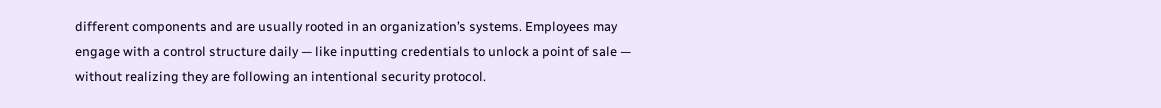different components and are usually rooted in an organization’s systems. Employees may engage with a control structure daily — like inputting credentials to unlock a point of sale — without realizing they are following an intentional security protocol.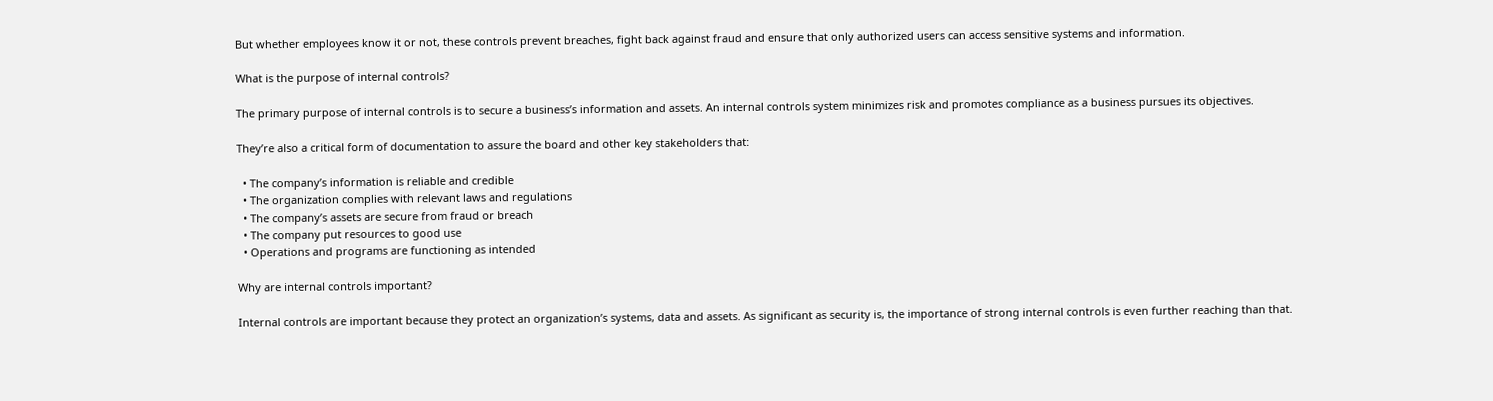But whether employees know it or not, these controls prevent breaches, fight back against fraud and ensure that only authorized users can access sensitive systems and information.

What is the purpose of internal controls?

The primary purpose of internal controls is to secure a business’s information and assets. An internal controls system minimizes risk and promotes compliance as a business pursues its objectives.

They’re also a critical form of documentation to assure the board and other key stakeholders that:

  • The company’s information is reliable and credible
  • The organization complies with relevant laws and regulations
  • The company’s assets are secure from fraud or breach
  • The company put resources to good use
  • Operations and programs are functioning as intended

Why are internal controls important?

Internal controls are important because they protect an organization’s systems, data and assets. As significant as security is, the importance of strong internal controls is even further reaching than that.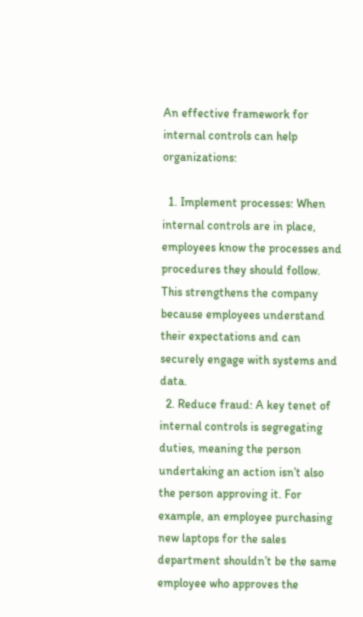An effective framework for internal controls can help organizations:

  1. Implement processes: When internal controls are in place, employees know the processes and procedures they should follow. This strengthens the company because employees understand their expectations and can securely engage with systems and data.
  2. Reduce fraud: A key tenet of internal controls is segregating duties, meaning the person undertaking an action isn’t also the person approving it. For example, an employee purchasing new laptops for the sales department shouldn’t be the same employee who approves the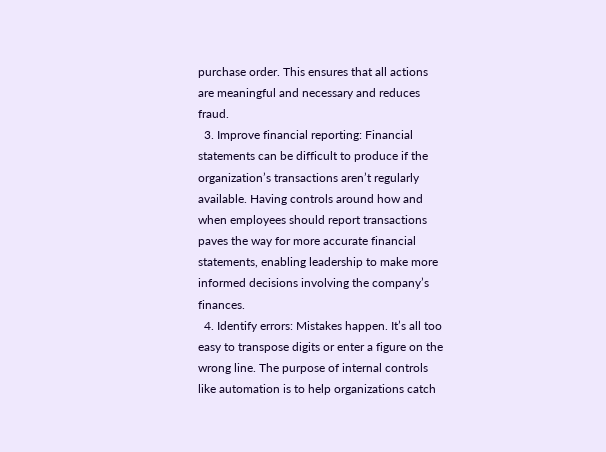purchase order. This ensures that all actions are meaningful and necessary and reduces fraud.
  3. Improve financial reporting: Financial statements can be difficult to produce if the organization’s transactions aren’t regularly available. Having controls around how and when employees should report transactions paves the way for more accurate financial statements, enabling leadership to make more informed decisions involving the company’s finances.
  4. Identify errors: Mistakes happen. It’s all too easy to transpose digits or enter a figure on the wrong line. The purpose of internal controls like automation is to help organizations catch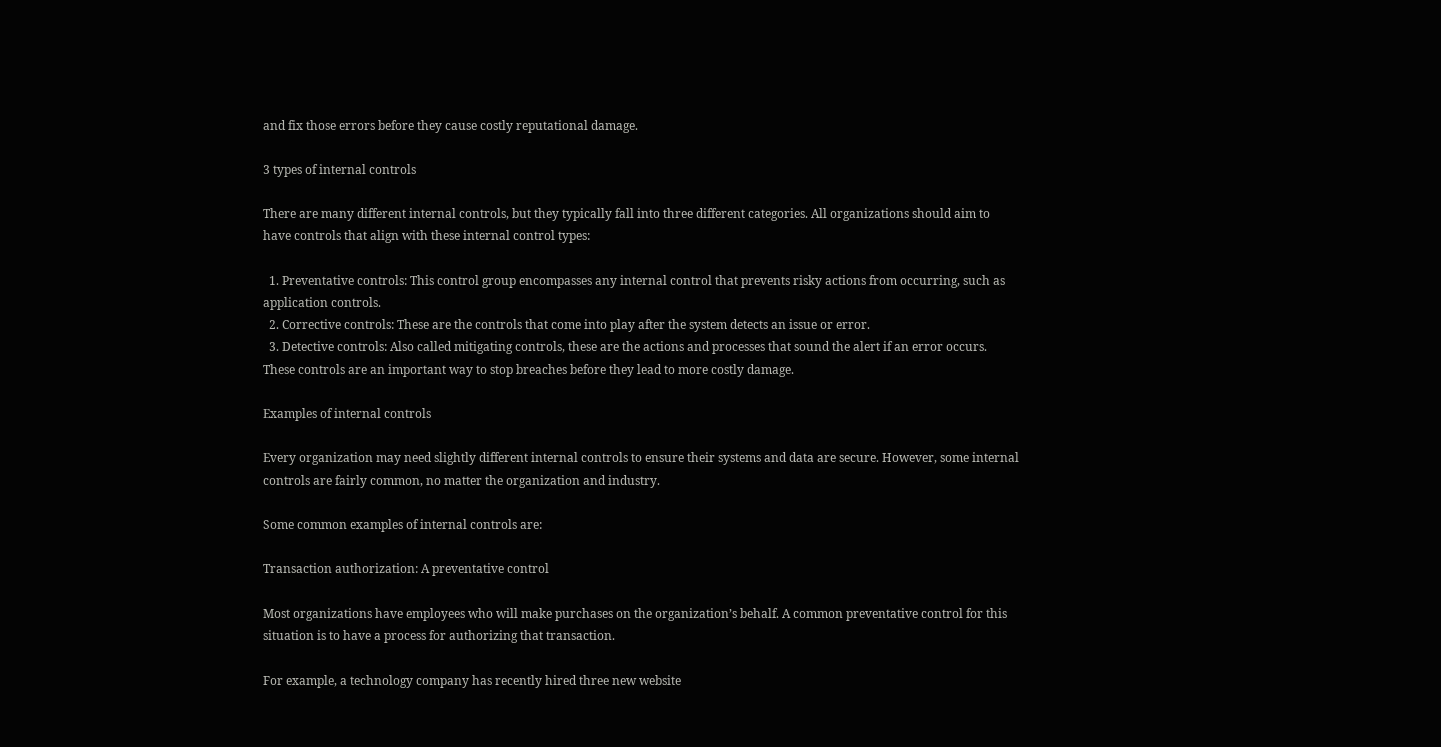and fix those errors before they cause costly reputational damage.

3 types of internal controls

There are many different internal controls, but they typically fall into three different categories. All organizations should aim to have controls that align with these internal control types:

  1. Preventative controls: This control group encompasses any internal control that prevents risky actions from occurring, such as application controls.
  2. Corrective controls: These are the controls that come into play after the system detects an issue or error.
  3. Detective controls: Also called mitigating controls, these are the actions and processes that sound the alert if an error occurs. These controls are an important way to stop breaches before they lead to more costly damage.

Examples of internal controls

Every organization may need slightly different internal controls to ensure their systems and data are secure. However, some internal controls are fairly common, no matter the organization and industry.

Some common examples of internal controls are:

Transaction authorization: A preventative control

Most organizations have employees who will make purchases on the organization’s behalf. A common preventative control for this situation is to have a process for authorizing that transaction.

For example, a technology company has recently hired three new website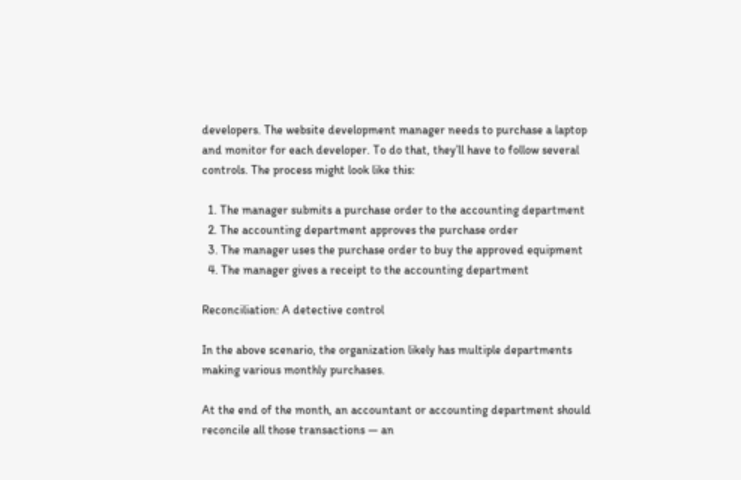developers. The website development manager needs to purchase a laptop and monitor for each developer. To do that, they’ll have to follow several controls. The process might look like this:

  1. The manager submits a purchase order to the accounting department
  2. The accounting department approves the purchase order
  3. The manager uses the purchase order to buy the approved equipment
  4. The manager gives a receipt to the accounting department

Reconciliation: A detective control

In the above scenario, the organization likely has multiple departments making various monthly purchases.

At the end of the month, an accountant or accounting department should reconcile all those transactions — an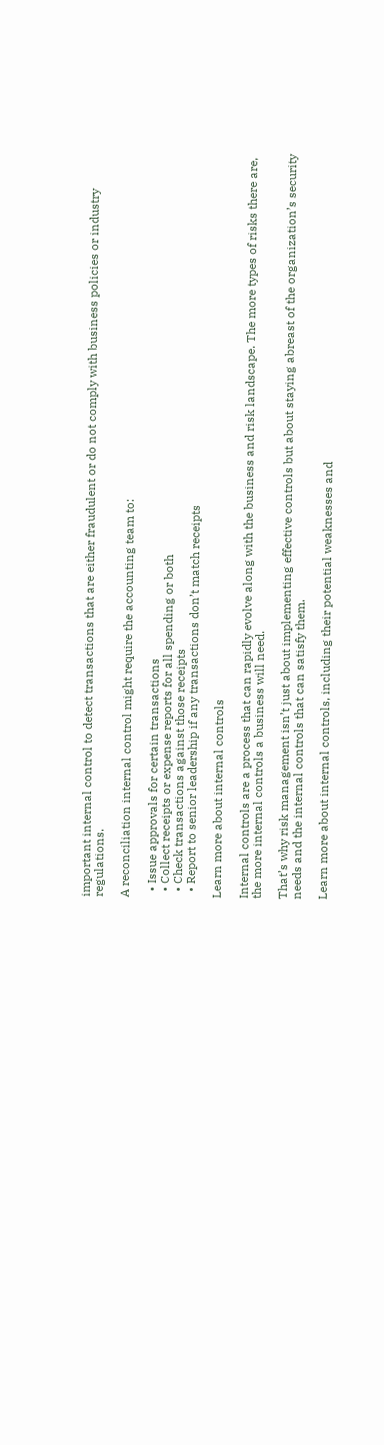important internal control to detect transactions that are either fraudulent or do not comply with business policies or industry regulations.

A reconciliation internal control might require the accounting team to:

  • Issue approvals for certain transactions
  • Collect receipts or expense reports for all spending or both
  • Check transactions against those receipts
  • Report to senior leadership if any transactions don’t match receipts

Learn more about internal controls

Internal controls are a process that can rapidly evolve along with the business and risk landscape. The more types of risks there are, the more internal controls a business will need.

That’s why risk management isn’t just about implementing effective controls but about staying abreast of the organization’s security needs and the internal controls that can satisfy them.

Learn more about internal controls, including their potential weaknesses and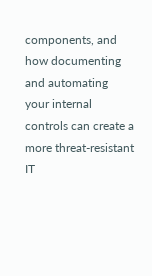components, and how documenting and automating your internal controls can create a more threat-resistant IT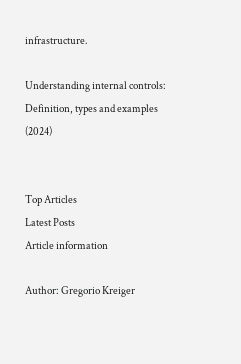infrastructure.

Understanding internal controls: Definition, types and examples (2024)


Top Articles
Latest Posts
Article information

Author: Gregorio Kreiger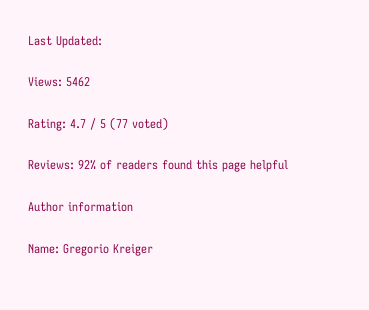Last Updated:

Views: 5462

Rating: 4.7 / 5 (77 voted)

Reviews: 92% of readers found this page helpful

Author information

Name: Gregorio Kreiger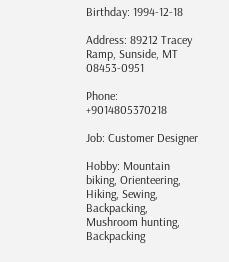Birthday: 1994-12-18

Address: 89212 Tracey Ramp, Sunside, MT 08453-0951

Phone: +9014805370218

Job: Customer Designer

Hobby: Mountain biking, Orienteering, Hiking, Sewing, Backpacking, Mushroom hunting, Backpacking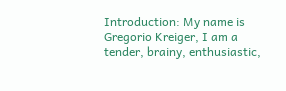Introduction: My name is Gregorio Kreiger, I am a tender, brainy, enthusiastic,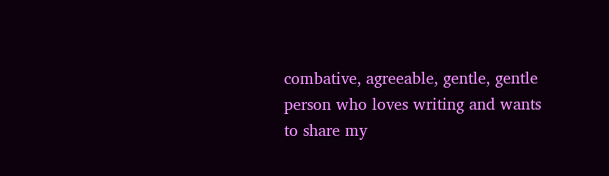combative, agreeable, gentle, gentle person who loves writing and wants to share my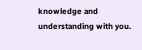knowledge and understanding with you.